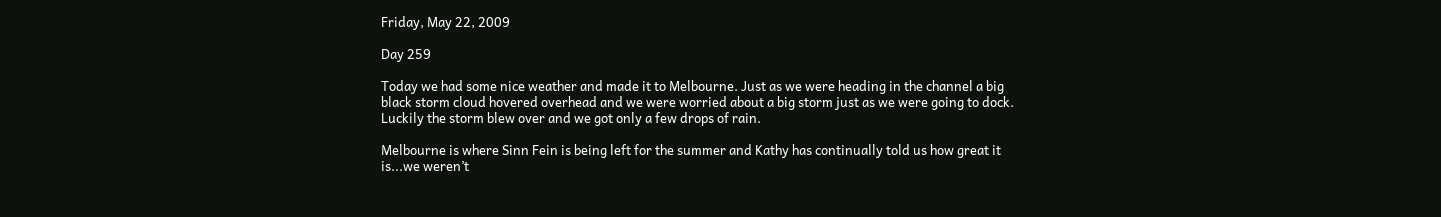Friday, May 22, 2009

Day 259

Today we had some nice weather and made it to Melbourne. Just as we were heading in the channel a big black storm cloud hovered overhead and we were worried about a big storm just as we were going to dock. Luckily the storm blew over and we got only a few drops of rain.

Melbourne is where Sinn Fein is being left for the summer and Kathy has continually told us how great it is...we weren’t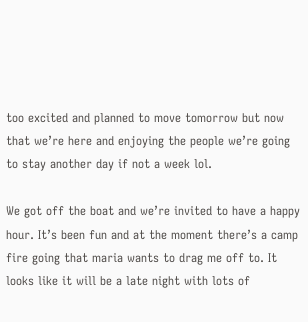too excited and planned to move tomorrow but now that we’re here and enjoying the people we’re going to stay another day if not a week lol.

We got off the boat and we’re invited to have a happy hour. It’s been fun and at the moment there’s a camp fire going that maria wants to drag me off to. It looks like it will be a late night with lots of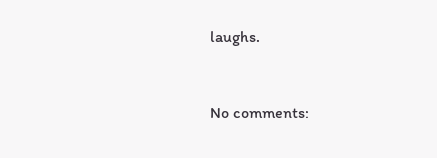laughs.


No comments: